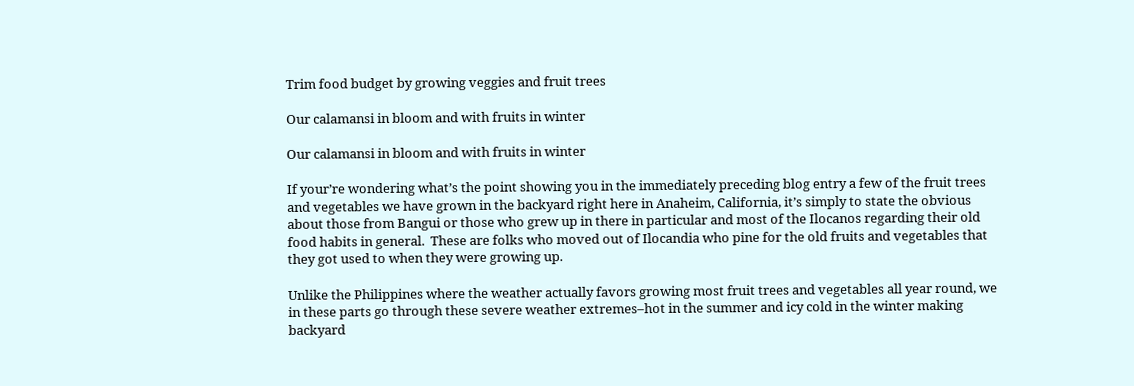Trim food budget by growing veggies and fruit trees

Our calamansi in bloom and with fruits in winter

Our calamansi in bloom and with fruits in winter

If your’re wondering what’s the point showing you in the immediately preceding blog entry a few of the fruit trees and vegetables we have grown in the backyard right here in Anaheim, California, it’s simply to state the obvious about those from Bangui or those who grew up in there in particular and most of the Ilocanos regarding their old food habits in general.  These are folks who moved out of Ilocandia who pine for the old fruits and vegetables that they got used to when they were growing up.

Unlike the Philippines where the weather actually favors growing most fruit trees and vegetables all year round, we in these parts go through these severe weather extremes–hot in the summer and icy cold in the winter making backyard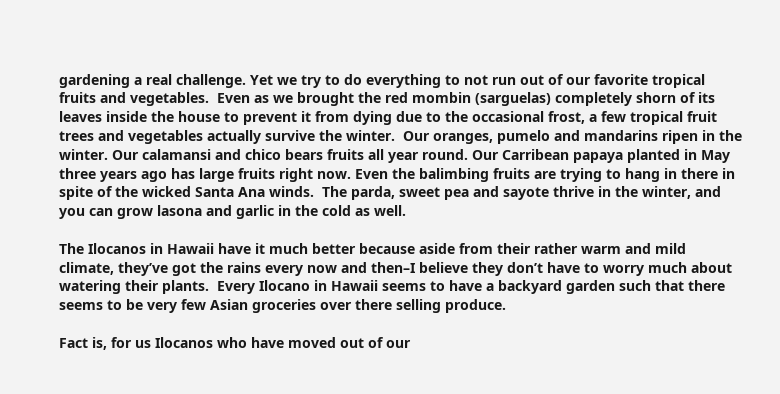gardening a real challenge. Yet we try to do everything to not run out of our favorite tropical fruits and vegetables.  Even as we brought the red mombin (sarguelas) completely shorn of its leaves inside the house to prevent it from dying due to the occasional frost, a few tropical fruit trees and vegetables actually survive the winter.  Our oranges, pumelo and mandarins ripen in the winter. Our calamansi and chico bears fruits all year round. Our Carribean papaya planted in May three years ago has large fruits right now. Even the balimbing fruits are trying to hang in there in spite of the wicked Santa Ana winds.  The parda, sweet pea and sayote thrive in the winter, and you can grow lasona and garlic in the cold as well.

The Ilocanos in Hawaii have it much better because aside from their rather warm and mild climate, they’ve got the rains every now and then–I believe they don’t have to worry much about watering their plants.  Every Ilocano in Hawaii seems to have a backyard garden such that there seems to be very few Asian groceries over there selling produce.

Fact is, for us Ilocanos who have moved out of our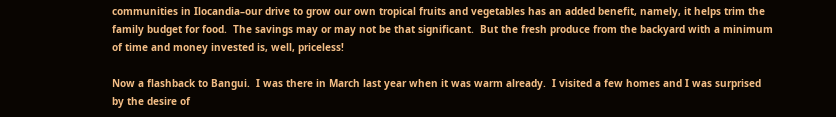communities in Ilocandia–our drive to grow our own tropical fruits and vegetables has an added benefit, namely, it helps trim the family budget for food.  The savings may or may not be that significant.  But the fresh produce from the backyard with a minimum of time and money invested is, well, priceless!

Now a flashback to Bangui.  I was there in March last year when it was warm already.  I visited a few homes and I was surprised by the desire of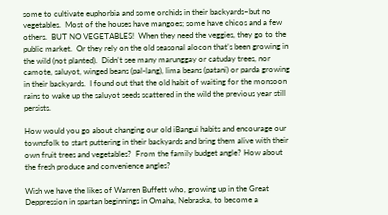some to cultivate euphorbia and some orchids in their backyards–but no vegetables.  Most of the houses have mangoes; some have chicos and a few others.  BUT NO VEGETABLES!  When they need the veggies, they go to the public market.  Or they rely on the old seasonal alocon that’s been growing in the wild (not planted).  Didn’t see many marunggay or catuday trees, nor camote, saluyot, winged beans (pal-lang), lima beans (patani) or parda growing in their backyards.  I found out that the old habit of waiting for the monsoon rains to wake up the saluyot seeds scattered in the wild the previous year still persists.

How would you go about changing our old iBangui habits and encourage our townsfolk to start puttering in their backyards and bring them alive with their own fruit trees and vegetables?  From the family budget angle? How about the fresh produce and convenience angles?

Wish we have the likes of Warren Buffett who, growing up in the Great Deppression in spartan beginnings in Omaha, Nebraska, to become a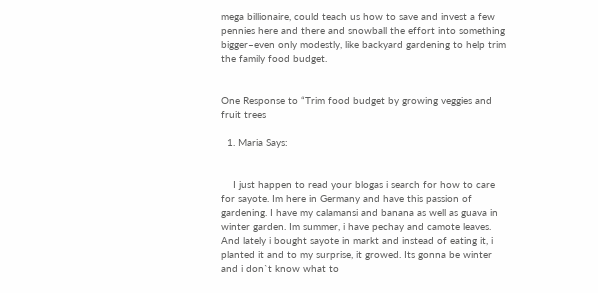mega billionaire, could teach us how to save and invest a few pennies here and there and snowball the effort into something bigger–even only modestly, like backyard gardening to help trim the family food budget.


One Response to “Trim food budget by growing veggies and fruit trees

  1. Maria Says:


    I just happen to read your blogas i search for how to care for sayote. Im here in Germany and have this passion of gardening. I have my calamansi and banana as well as guava in winter garden. Im summer, i have pechay and camote leaves. And lately i bought sayote in markt and instead of eating it, i planted it and to my surprise, it growed. Its gonna be winter and i don`t know what to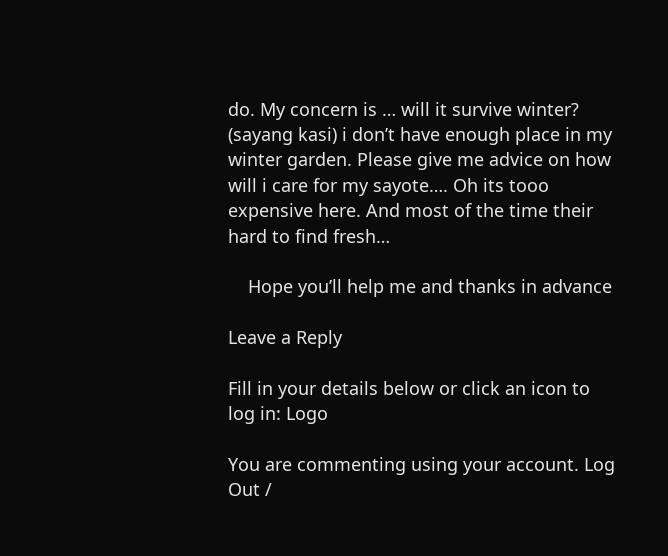do. My concern is … will it survive winter? (sayang kasi) i don’t have enough place in my winter garden. Please give me advice on how will i care for my sayote…. Oh its tooo expensive here. And most of the time their hard to find fresh…

    Hope you’ll help me and thanks in advance

Leave a Reply

Fill in your details below or click an icon to log in: Logo

You are commenting using your account. Log Out /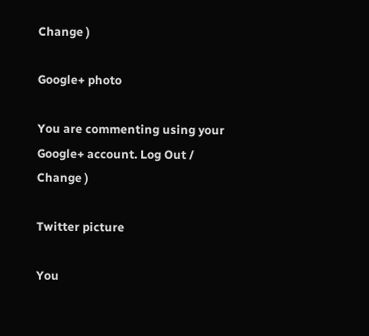Change )

Google+ photo

You are commenting using your Google+ account. Log Out /  Change )

Twitter picture

You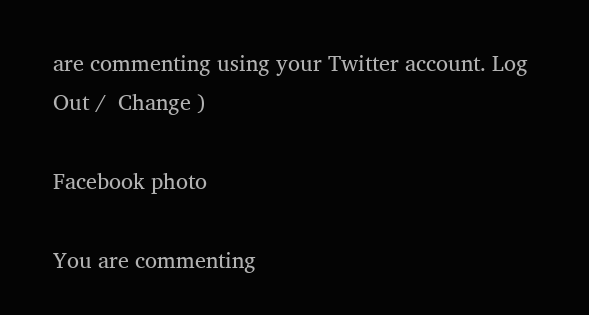are commenting using your Twitter account. Log Out /  Change )

Facebook photo

You are commenting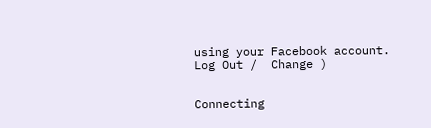using your Facebook account. Log Out /  Change )


Connecting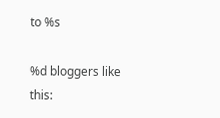to %s

%d bloggers like this: